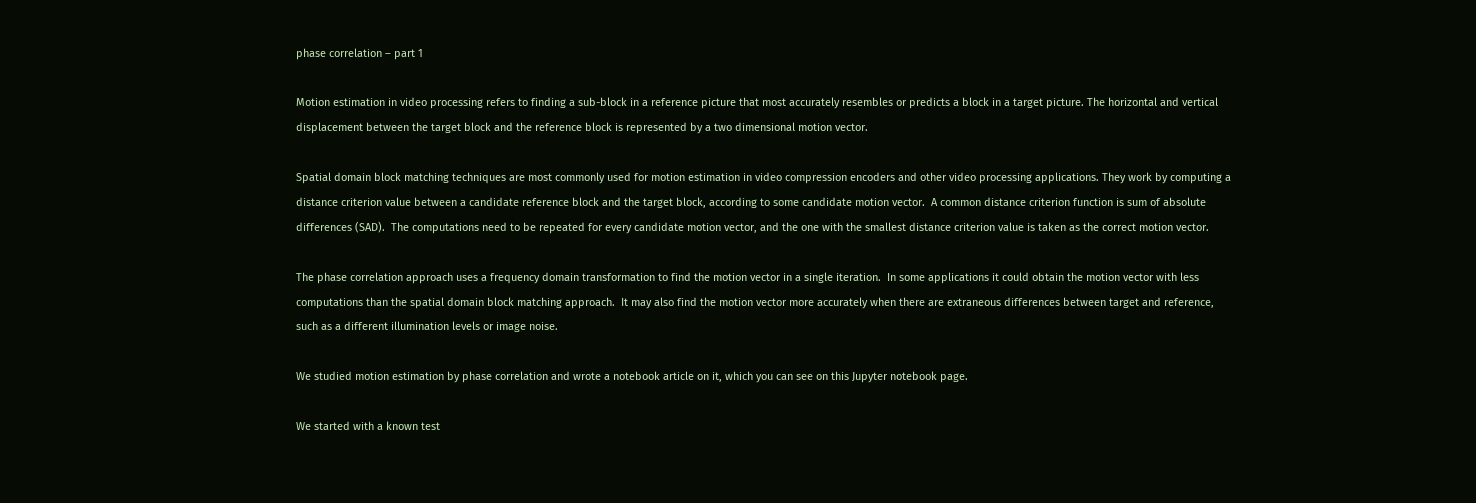phase correlation – part 1

Motion estimation in video processing refers to finding a sub-block in a reference picture that most accurately resembles or predicts a block in a target picture. The horizontal and vertical displacement between the target block and the reference block is represented by a two dimensional motion vector.

Spatial domain block matching techniques are most commonly used for motion estimation in video compression encoders and other video processing applications. They work by computing a distance criterion value between a candidate reference block and the target block, according to some candidate motion vector.  A common distance criterion function is sum of absolute differences (SAD).  The computations need to be repeated for every candidate motion vector, and the one with the smallest distance criterion value is taken as the correct motion vector.

The phase correlation approach uses a frequency domain transformation to find the motion vector in a single iteration.  In some applications it could obtain the motion vector with less computations than the spatial domain block matching approach.  It may also find the motion vector more accurately when there are extraneous differences between target and reference, such as a different illumination levels or image noise.

We studied motion estimation by phase correlation and wrote a notebook article on it, which you can see on this Jupyter notebook page.

We started with a known test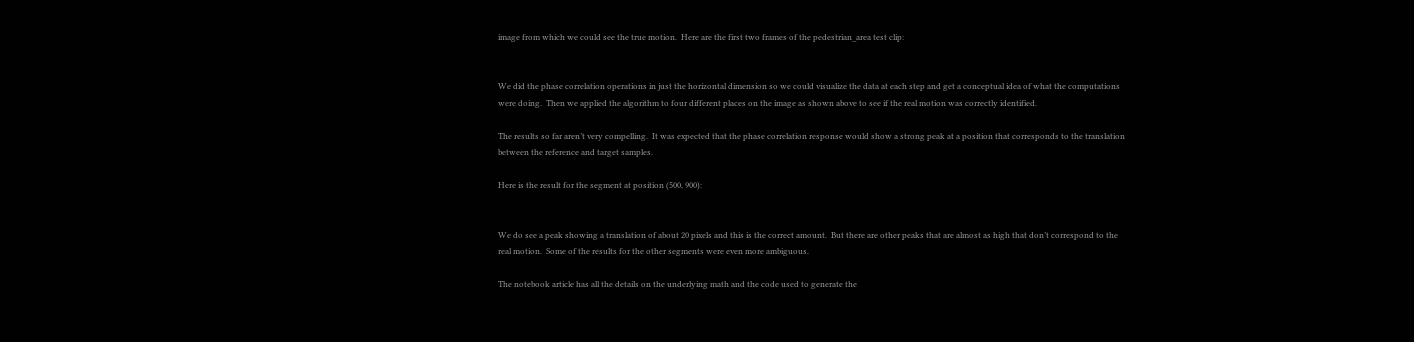image from which we could see the true motion.  Here are the first two frames of the pedestrian_area test clip:


We did the phase correlation operations in just the horizontal dimension so we could visualize the data at each step and get a conceptual idea of what the computations were doing.  Then we applied the algorithm to four different places on the image as shown above to see if the real motion was correctly identified.

The results so far aren’t very compelling.  It was expected that the phase correlation response would show a strong peak at a position that corresponds to the translation between the reference and target samples.

Here is the result for the segment at position (500, 900):


We do see a peak showing a translation of about 20 pixels and this is the correct amount.  But there are other peaks that are almost as high that don’t correspond to the real motion.  Some of the results for the other segments were even more ambiguous.

The notebook article has all the details on the underlying math and the code used to generate the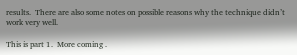results.  There are also some notes on possible reasons why the technique didn’t work very well.

This is part 1.  More coming .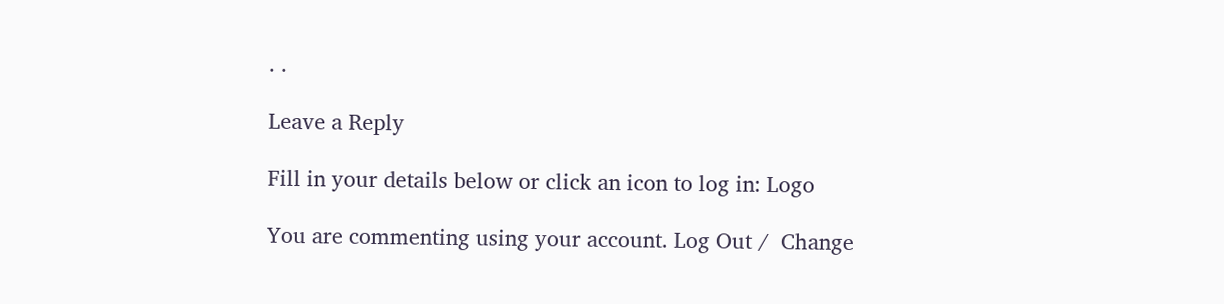. .

Leave a Reply

Fill in your details below or click an icon to log in: Logo

You are commenting using your account. Log Out /  Change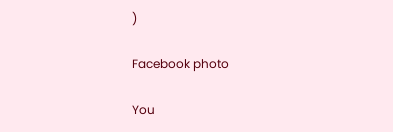)

Facebook photo

You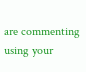are commenting using your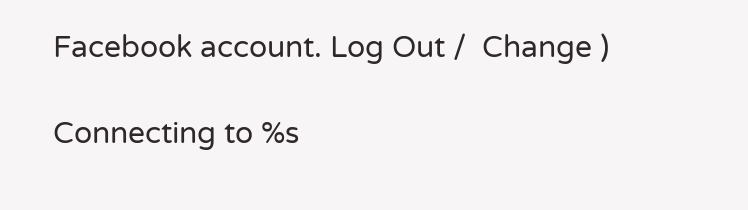Facebook account. Log Out /  Change )

Connecting to %s